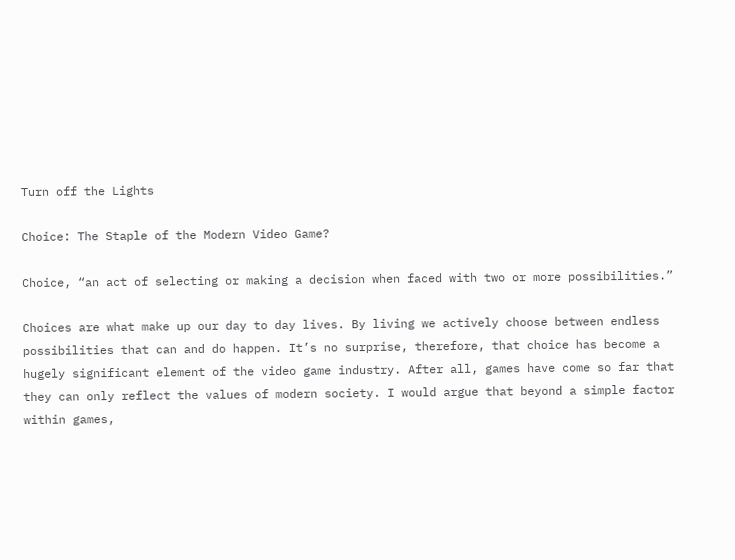Turn off the Lights

Choice: The Staple of the Modern Video Game?

Choice, “an act of selecting or making a decision when faced with two or more possibilities.”

Choices are what make up our day to day lives. By living we actively choose between endless possibilities that can and do happen. It’s no surprise, therefore, that choice has become a hugely significant element of the video game industry. After all, games have come so far that they can only reflect the values of modern society. I would argue that beyond a simple factor within games,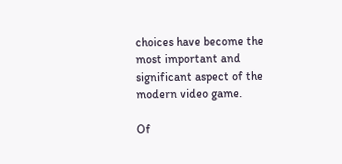choices have become the most important and significant aspect of the modern video game.

Of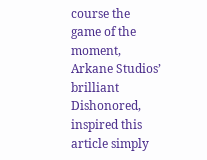course the game of the moment, Arkane Studios’ brilliant Dishonored, inspired this article simply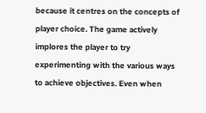because it centres on the concepts of player choice. The game actively implores the player to try experimenting with the various ways to achieve objectives. Even when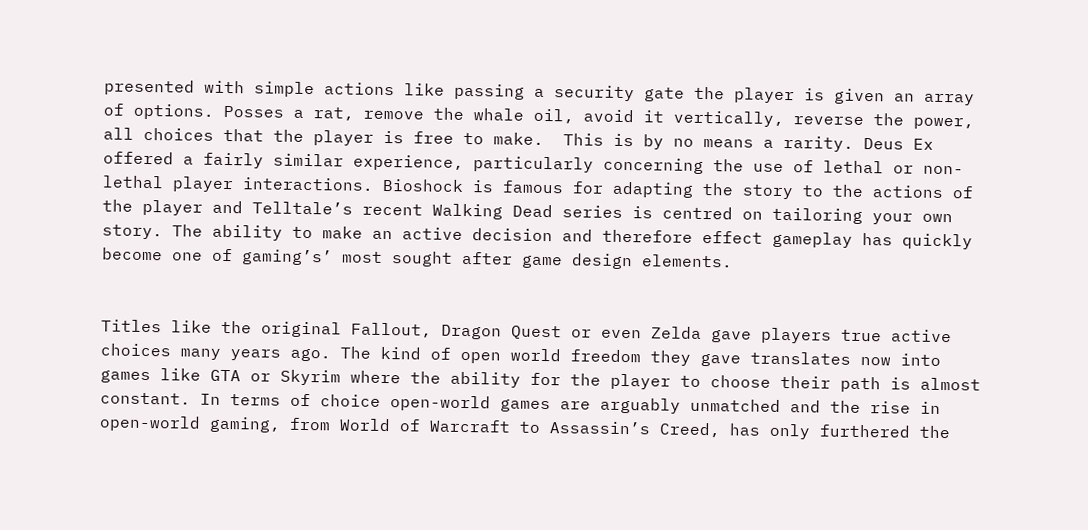presented with simple actions like passing a security gate the player is given an array of options. Posses a rat, remove the whale oil, avoid it vertically, reverse the power, all choices that the player is free to make.  This is by no means a rarity. Deus Ex offered a fairly similar experience, particularly concerning the use of lethal or non-lethal player interactions. Bioshock is famous for adapting the story to the actions of the player and Telltale’s recent Walking Dead series is centred on tailoring your own story. The ability to make an active decision and therefore effect gameplay has quickly become one of gaming’s’ most sought after game design elements.


Titles like the original Fallout, Dragon Quest or even Zelda gave players true active choices many years ago. The kind of open world freedom they gave translates now into games like GTA or Skyrim where the ability for the player to choose their path is almost constant. In terms of choice open-world games are arguably unmatched and the rise in open-world gaming, from World of Warcraft to Assassin’s Creed, has only furthered the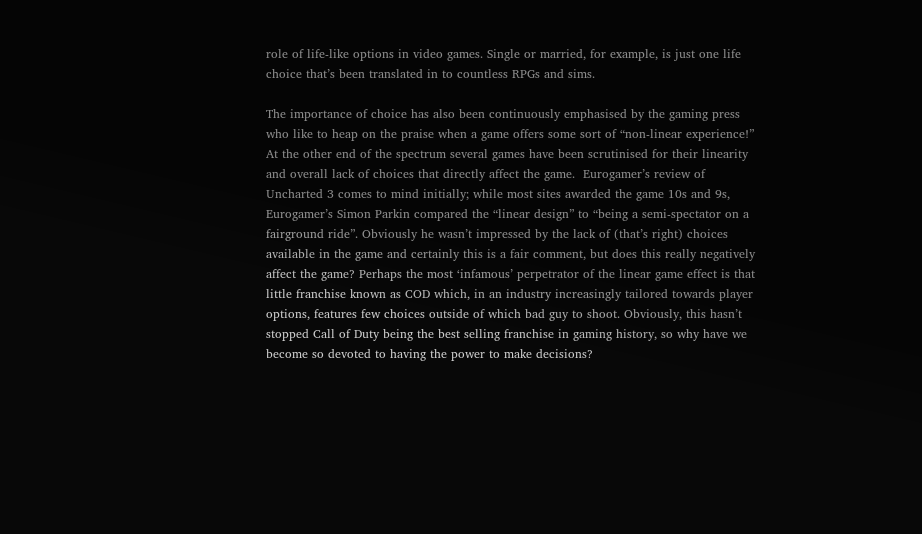role of life-like options in video games. Single or married, for example, is just one life choice that’s been translated in to countless RPGs and sims.

The importance of choice has also been continuously emphasised by the gaming press who like to heap on the praise when a game offers some sort of “non-linear experience!” At the other end of the spectrum several games have been scrutinised for their linearity and overall lack of choices that directly affect the game.  Eurogamer’s review of Uncharted 3 comes to mind initially; while most sites awarded the game 10s and 9s, Eurogamer’s Simon Parkin compared the “linear design” to “being a semi-spectator on a fairground ride”. Obviously he wasn’t impressed by the lack of (that’s right) choices available in the game and certainly this is a fair comment, but does this really negatively affect the game? Perhaps the most ‘infamous’ perpetrator of the linear game effect is that little franchise known as COD which, in an industry increasingly tailored towards player options, features few choices outside of which bad guy to shoot. Obviously, this hasn’t stopped Call of Duty being the best selling franchise in gaming history, so why have we become so devoted to having the power to make decisions?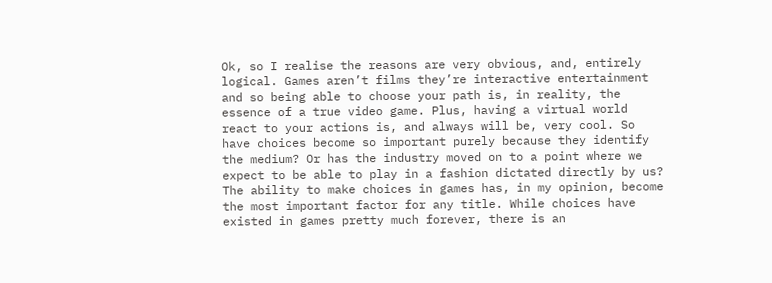Ok, so I realise the reasons are very obvious, and, entirely logical. Games aren’t films they’re interactive entertainment and so being able to choose your path is, in reality, the essence of a true video game. Plus, having a virtual world react to your actions is, and always will be, very cool. So have choices become so important purely because they identify the medium? Or has the industry moved on to a point where we expect to be able to play in a fashion dictated directly by us? The ability to make choices in games has, in my opinion, become the most important factor for any title. While choices have existed in games pretty much forever, there is an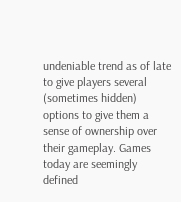undeniable trend as of late to give players several (sometimes hidden) options to give them a sense of ownership over their gameplay. Games today are seemingly defined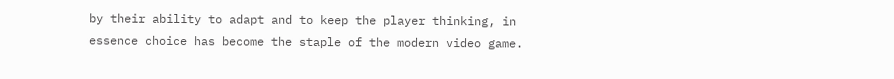by their ability to adapt and to keep the player thinking, in essence choice has become the staple of the modern video game.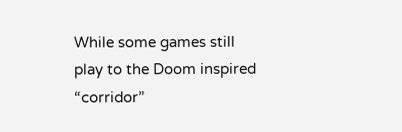While some games still play to the Doom inspired “corridor”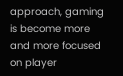approach, gaming is become more and more focused on player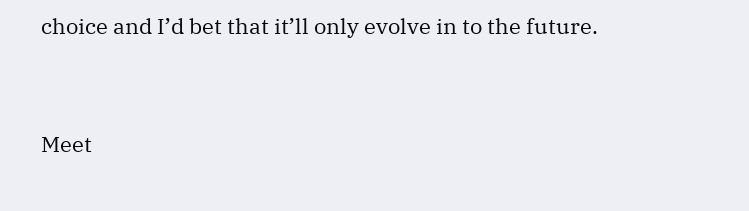choice and I’d bet that it’ll only evolve in to the future.


Meet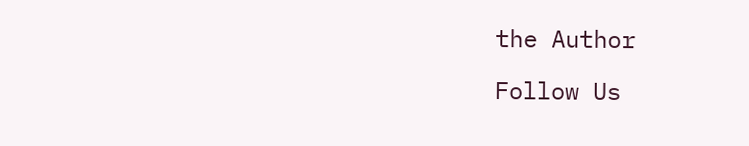the Author

Follow Us